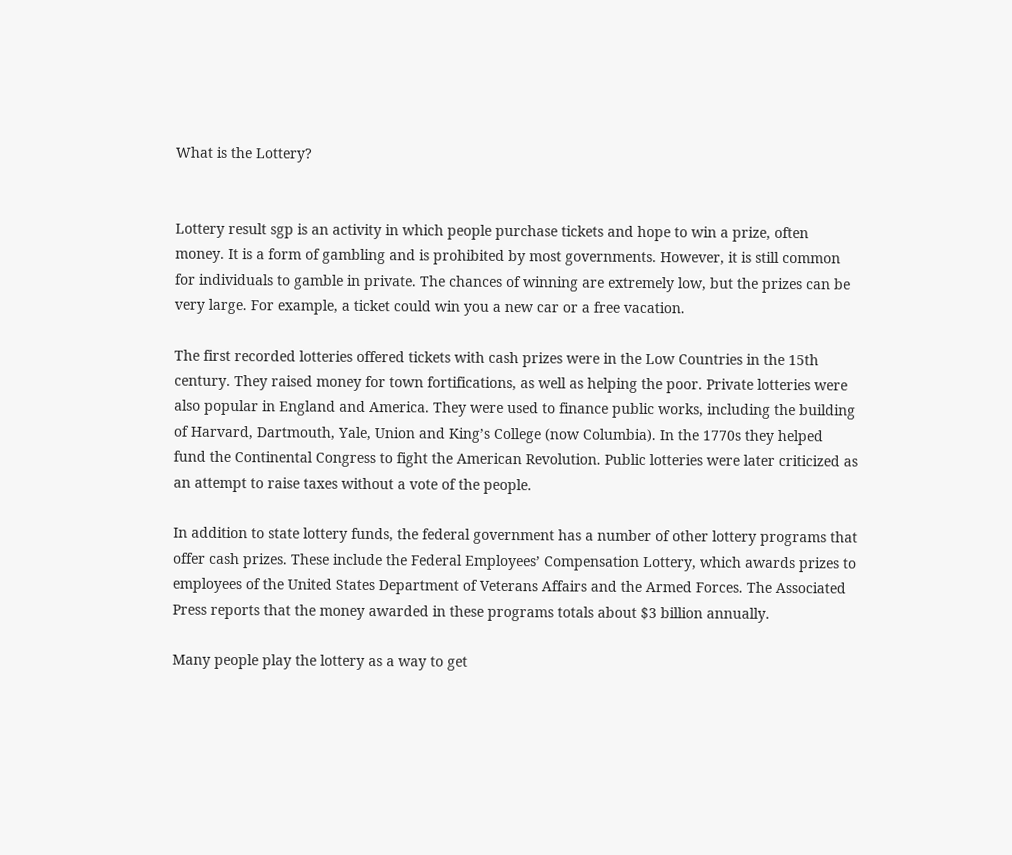What is the Lottery?


Lottery result sgp is an activity in which people purchase tickets and hope to win a prize, often money. It is a form of gambling and is prohibited by most governments. However, it is still common for individuals to gamble in private. The chances of winning are extremely low, but the prizes can be very large. For example, a ticket could win you a new car or a free vacation.

The first recorded lotteries offered tickets with cash prizes were in the Low Countries in the 15th century. They raised money for town fortifications, as well as helping the poor. Private lotteries were also popular in England and America. They were used to finance public works, including the building of Harvard, Dartmouth, Yale, Union and King’s College (now Columbia). In the 1770s they helped fund the Continental Congress to fight the American Revolution. Public lotteries were later criticized as an attempt to raise taxes without a vote of the people.

In addition to state lottery funds, the federal government has a number of other lottery programs that offer cash prizes. These include the Federal Employees’ Compensation Lottery, which awards prizes to employees of the United States Department of Veterans Affairs and the Armed Forces. The Associated Press reports that the money awarded in these programs totals about $3 billion annually.

Many people play the lottery as a way to get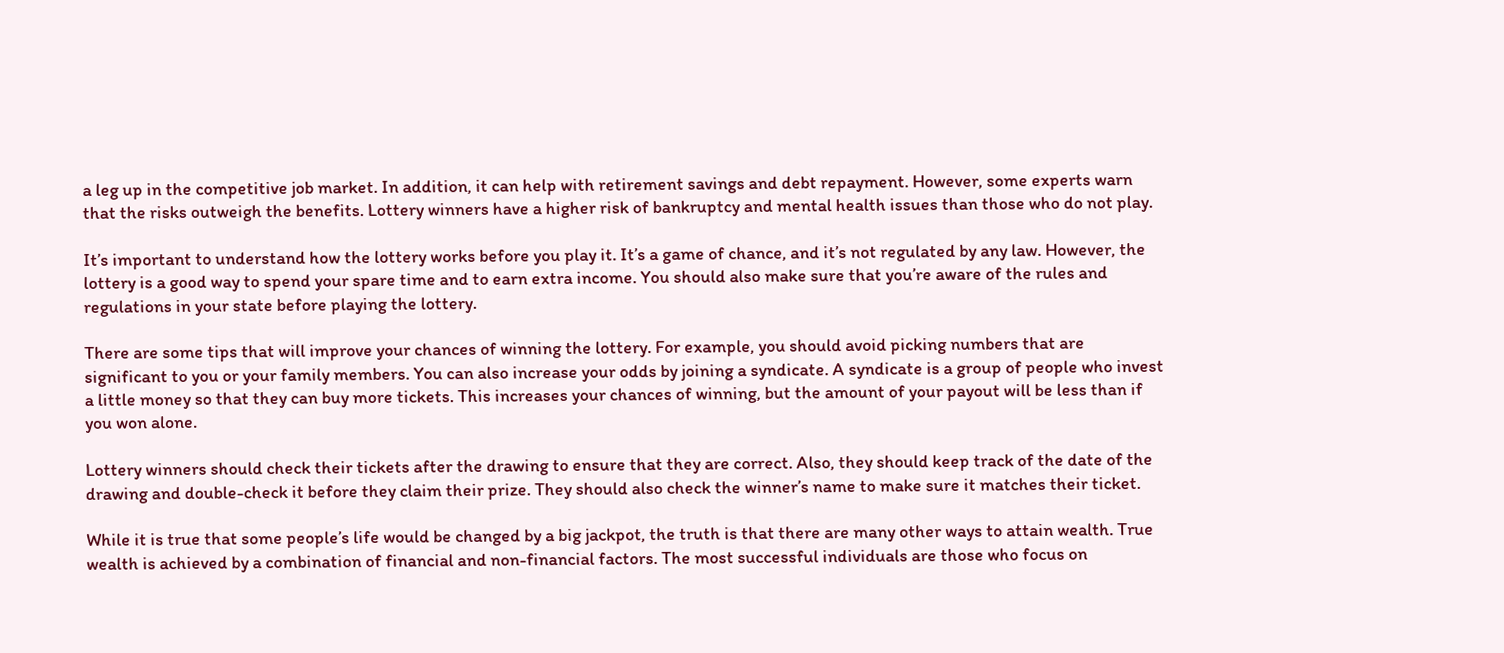a leg up in the competitive job market. In addition, it can help with retirement savings and debt repayment. However, some experts warn that the risks outweigh the benefits. Lottery winners have a higher risk of bankruptcy and mental health issues than those who do not play.

It’s important to understand how the lottery works before you play it. It’s a game of chance, and it’s not regulated by any law. However, the lottery is a good way to spend your spare time and to earn extra income. You should also make sure that you’re aware of the rules and regulations in your state before playing the lottery.

There are some tips that will improve your chances of winning the lottery. For example, you should avoid picking numbers that are significant to you or your family members. You can also increase your odds by joining a syndicate. A syndicate is a group of people who invest a little money so that they can buy more tickets. This increases your chances of winning, but the amount of your payout will be less than if you won alone.

Lottery winners should check their tickets after the drawing to ensure that they are correct. Also, they should keep track of the date of the drawing and double-check it before they claim their prize. They should also check the winner’s name to make sure it matches their ticket.

While it is true that some people’s life would be changed by a big jackpot, the truth is that there are many other ways to attain wealth. True wealth is achieved by a combination of financial and non-financial factors. The most successful individuals are those who focus on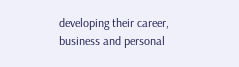developing their career, business and personal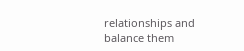relationships and balance them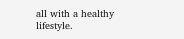all with a healthy lifestyle.